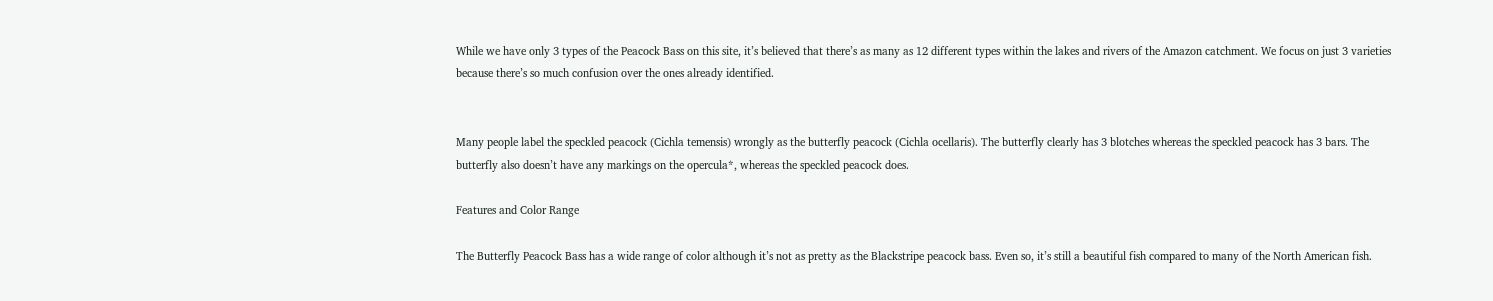While we have only 3 types of the Peacock Bass on this site, it’s believed that there’s as many as 12 different types within the lakes and rivers of the Amazon catchment. We focus on just 3 varieties because there’s so much confusion over the ones already identified.


Many people label the speckled peacock (Cichla temensis) wrongly as the butterfly peacock (Cichla ocellaris). The butterfly clearly has 3 blotches whereas the speckled peacock has 3 bars. The butterfly also doesn’t have any markings on the opercula*, whereas the speckled peacock does.

Features and Color Range

The Butterfly Peacock Bass has a wide range of color although it’s not as pretty as the Blackstripe peacock bass. Even so, it’s still a beautiful fish compared to many of the North American fish.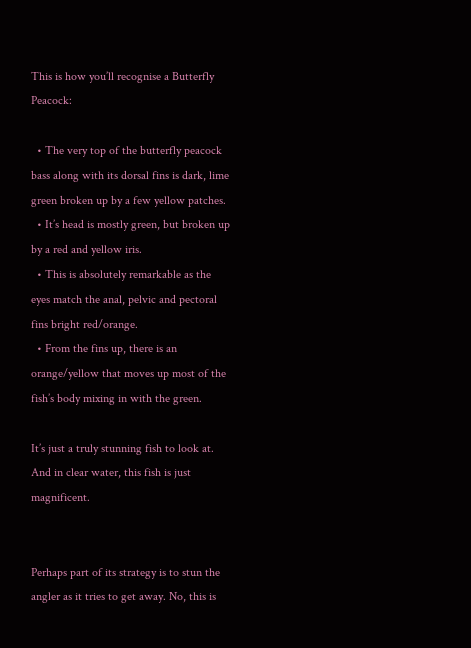This is how you’ll recognise a Butterfly Peacock:

  • The very top of the butterfly peacock bass along with its dorsal fins is dark, lime green broken up by a few yellow patches.
  • It’s head is mostly green, but broken up by a red and yellow iris.
  • This is absolutely remarkable as the eyes match the anal, pelvic and pectoral fins bright red/orange.
  • From the fins up, there is an orange/yellow that moves up most of the fish’s body mixing in with the green.

It’s just a truly stunning fish to look at. And in clear water, this fish is just magnificent.


Perhaps part of its strategy is to stun the angler as it tries to get away. No, this is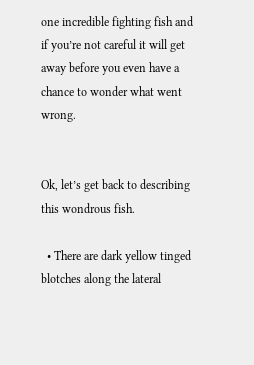one incredible fighting fish and if you’re not careful it will get away before you even have a chance to wonder what went wrong.


Ok, let’s get back to describing this wondrous fish.

  • There are dark yellow tinged blotches along the lateral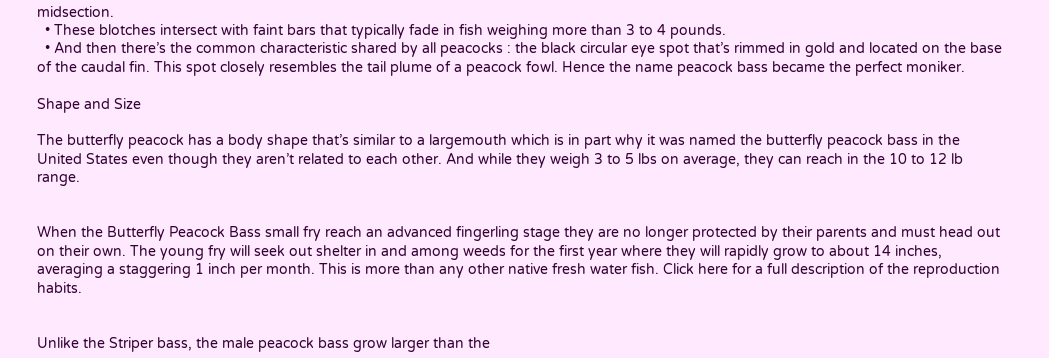midsection.
  • These blotches intersect with faint bars that typically fade in fish weighing more than 3 to 4 pounds.
  • And then there’s the common characteristic shared by all peacocks : the black circular eye spot that’s rimmed in gold and located on the base of the caudal fin. This spot closely resembles the tail plume of a peacock fowl. Hence the name peacock bass became the perfect moniker.

Shape and Size

The butterfly peacock has a body shape that’s similar to a largemouth which is in part why it was named the butterfly peacock bass in the United States even though they aren’t related to each other. And while they weigh 3 to 5 lbs on average, they can reach in the 10 to 12 lb range.


When the Butterfly Peacock Bass small fry reach an advanced fingerling stage they are no longer protected by their parents and must head out on their own. The young fry will seek out shelter in and among weeds for the first year where they will rapidly grow to about 14 inches, averaging a staggering 1 inch per month. This is more than any other native fresh water fish. Click here for a full description of the reproduction habits.


Unlike the Striper bass, the male peacock bass grow larger than the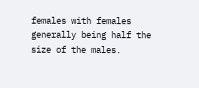females with females generally being half the size of the males.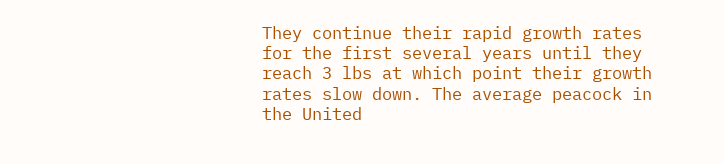They continue their rapid growth rates for the first several years until they reach 3 lbs at which point their growth rates slow down. The average peacock in the United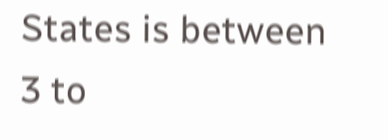States is between 3 to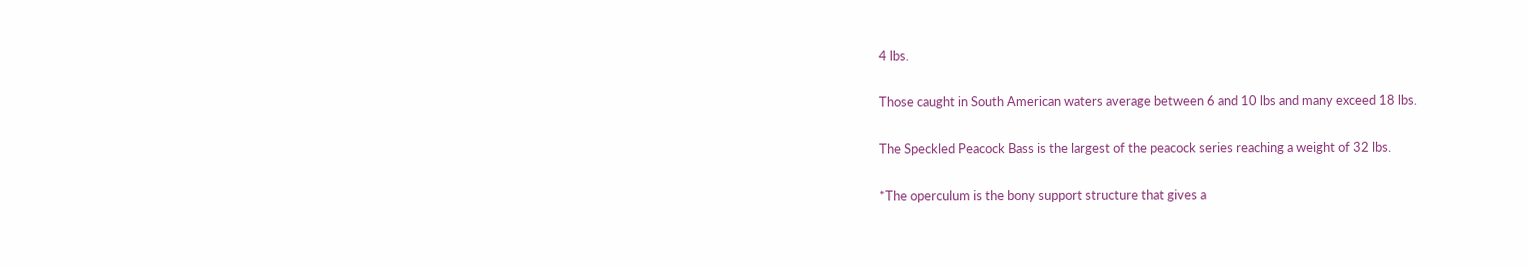4 lbs.


Those caught in South American waters average between 6 and 10 lbs and many exceed 18 lbs.


The Speckled Peacock Bass is the largest of the peacock series reaching a weight of 32 lbs.


*The operculum is the bony support structure that gives a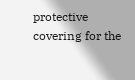protective covering for the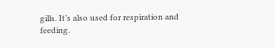gills. It’s also used for respiration and feeding.